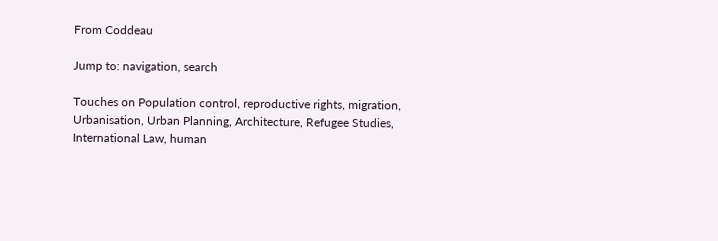From Coddeau

Jump to: navigation, search

Touches on Population control, reproductive rights, migration, Urbanisation, Urban Planning, Architecture, Refugee Studies, International Law, human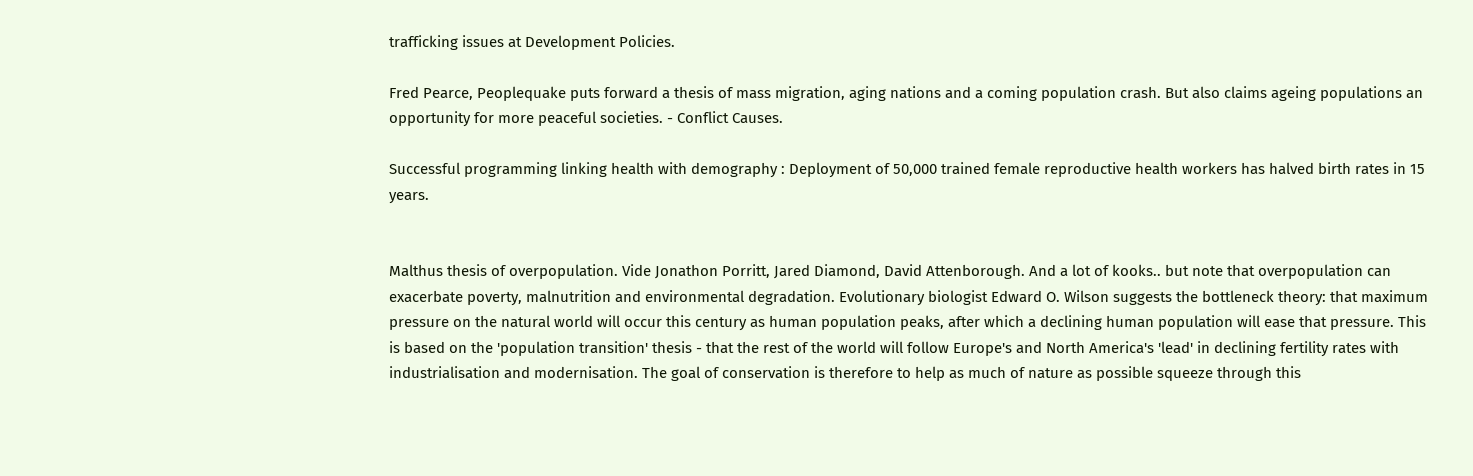trafficking issues at Development Policies.

Fred Pearce, Peoplequake puts forward a thesis of mass migration, aging nations and a coming population crash. But also claims ageing populations an opportunity for more peaceful societies. - Conflict Causes.

Successful programming linking health with demography : Deployment of 50,000 trained female reproductive health workers has halved birth rates in 15 years.


Malthus thesis of overpopulation. Vide Jonathon Porritt, Jared Diamond, David Attenborough. And a lot of kooks.. but note that overpopulation can exacerbate poverty, malnutrition and environmental degradation. Evolutionary biologist Edward O. Wilson suggests the bottleneck theory: that maximum pressure on the natural world will occur this century as human population peaks, after which a declining human population will ease that pressure. This is based on the 'population transition' thesis - that the rest of the world will follow Europe's and North America's 'lead' in declining fertility rates with industrialisation and modernisation. The goal of conservation is therefore to help as much of nature as possible squeeze through this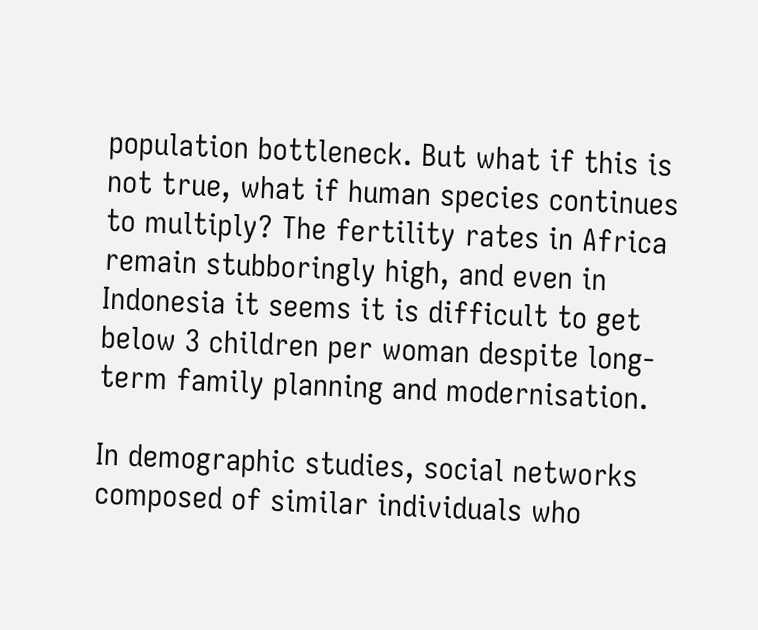population bottleneck. But what if this is not true, what if human species continues to multiply? The fertility rates in Africa remain stubboringly high, and even in Indonesia it seems it is difficult to get below 3 children per woman despite long-term family planning and modernisation.

In demographic studies, social networks composed of similar individuals who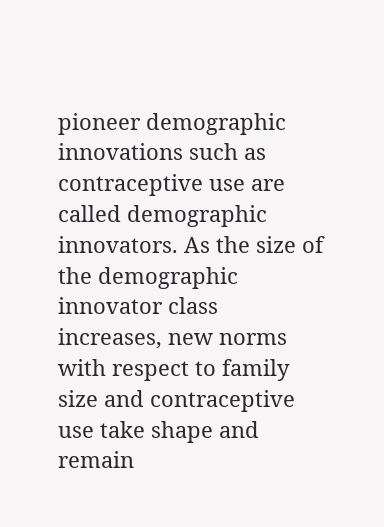pioneer demographic innovations such as contraceptive use are called demographic innovators. As the size of the demographic innovator class increases, new norms with respect to family size and contraceptive use take shape and remain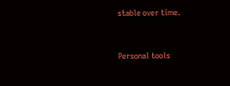stable over time.


Personal tools